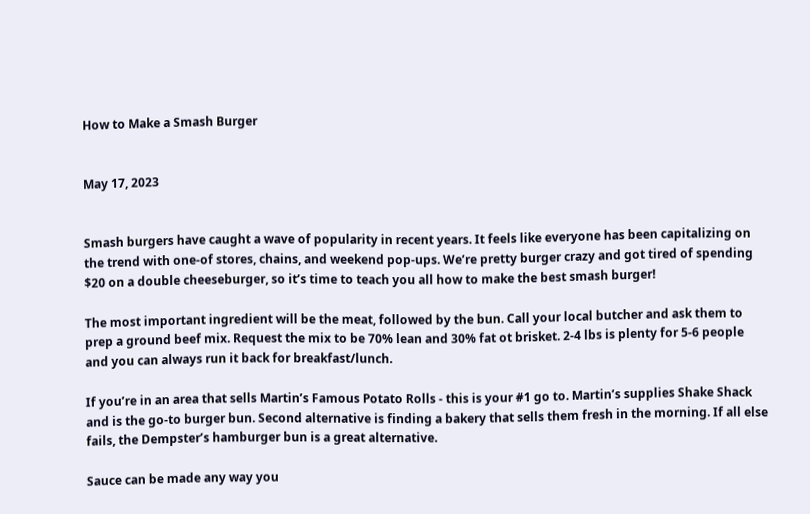How to Make a Smash Burger


May 17, 2023


Smash burgers have caught a wave of popularity in recent years. It feels like everyone has been capitalizing on the trend with one-of stores, chains, and weekend pop-ups. We’re pretty burger crazy and got tired of spending $20 on a double cheeseburger, so it’s time to teach you all how to make the best smash burger!

The most important ingredient will be the meat, followed by the bun. Call your local butcher and ask them to prep a ground beef mix. Request the mix to be 70% lean and 30% fat ot brisket. 2-4 lbs is plenty for 5-6 people and you can always run it back for breakfast/lunch.

If you’re in an area that sells Martin’s Famous Potato Rolls - this is your #1 go to. Martin’s supplies Shake Shack and is the go-to burger bun. Second alternative is finding a bakery that sells them fresh in the morning. If all else fails, the Dempster’s hamburger bun is a great alternative.

Sauce can be made any way you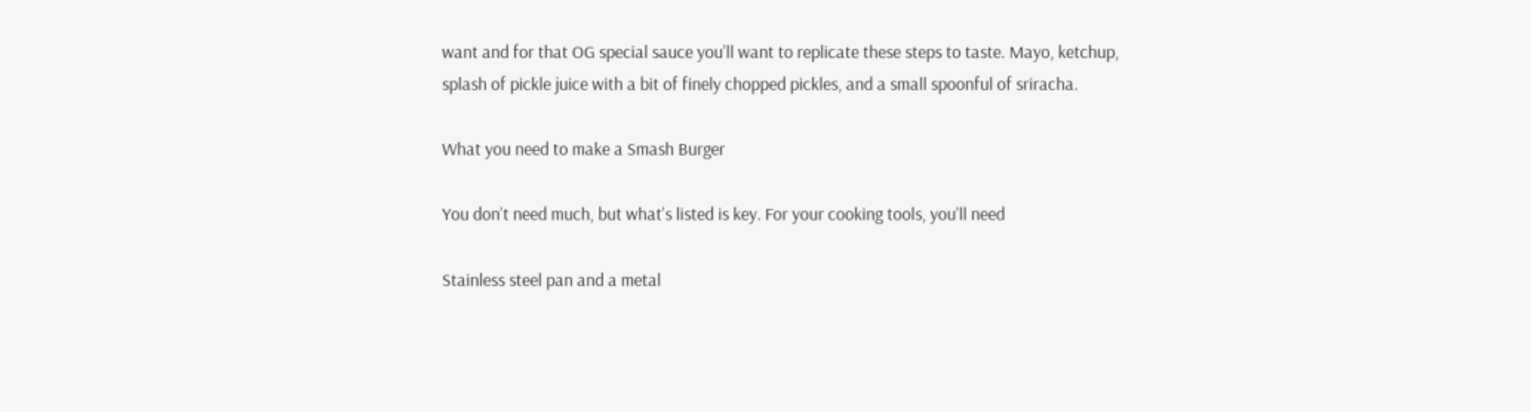want and for that OG special sauce you’ll want to replicate these steps to taste. Mayo, ketchup, splash of pickle juice with a bit of finely chopped pickles, and a small spoonful of sriracha.

What you need to make a Smash Burger

You don’t need much, but what’s listed is key. For your cooking tools, you’ll need

Stainless steel pan and a metal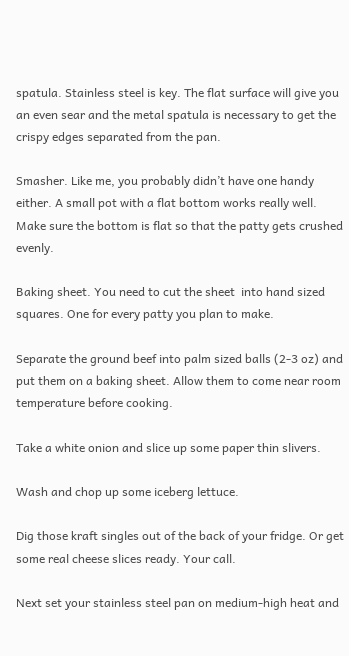spatula. Stainless steel is key. The flat surface will give you an even sear and the metal spatula is necessary to get the crispy edges separated from the pan.

Smasher. Like me, you probably didn’t have one handy either. A small pot with a flat bottom works really well. Make sure the bottom is flat so that the patty gets crushed evenly.

Baking sheet. You need to cut the sheet  into hand sized squares. One for every patty you plan to make.

Separate the ground beef into palm sized balls (2-3 oz) and put them on a baking sheet. Allow them to come near room temperature before cooking.

Take a white onion and slice up some paper thin slivers.

Wash and chop up some iceberg lettuce.

Dig those kraft singles out of the back of your fridge. Or get some real cheese slices ready. Your call.

Next set your stainless steel pan on medium-high heat and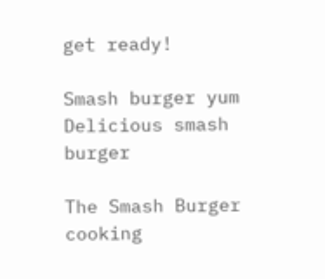get ready!

Smash burger yum
Delicious smash burger

The Smash Burger cooking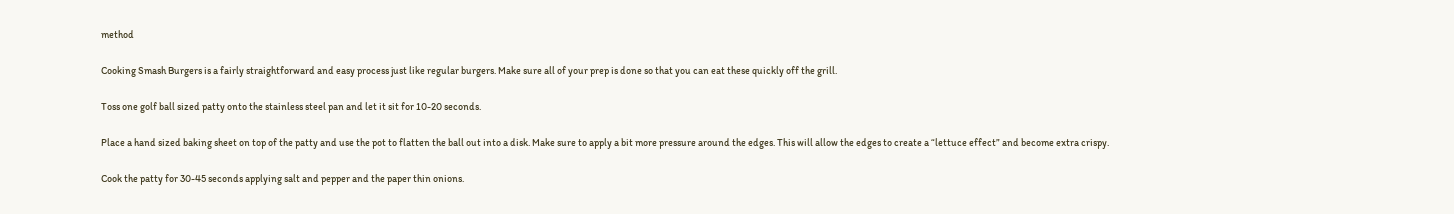method

Cooking Smash Burgers is a fairly straightforward and easy process just like regular burgers. Make sure all of your prep is done so that you can eat these quickly off the grill.

Toss one golf ball sized patty onto the stainless steel pan and let it sit for 10-20 seconds.

Place a hand sized baking sheet on top of the patty and use the pot to flatten the ball out into a disk. Make sure to apply a bit more pressure around the edges. This will allow the edges to create a “lettuce effect” and become extra crispy.

Cook the patty for 30-45 seconds applying salt and pepper and the paper thin onions.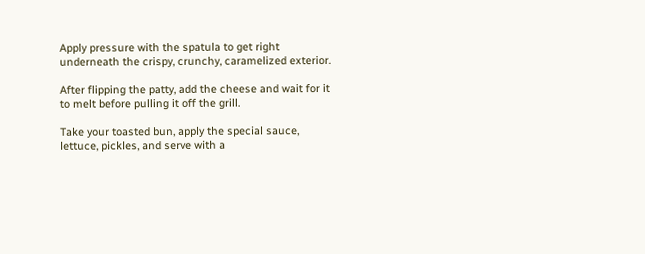Apply pressure with the spatula to get right underneath the crispy, crunchy, caramelized exterior.

After flipping the patty, add the cheese and wait for it to melt before pulling it off the grill.

Take your toasted bun, apply the special sauce, lettuce, pickles, and serve with a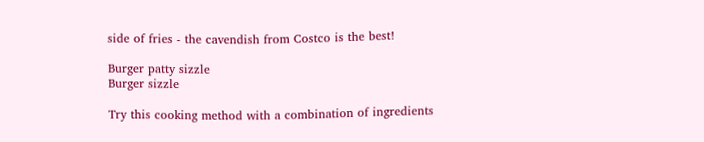side of fries - the cavendish from Costco is the best!

Burger patty sizzle
Burger sizzle

Try this cooking method with a combination of ingredients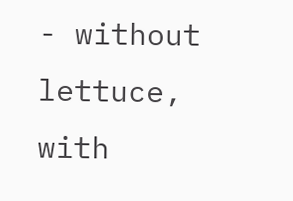- without lettuce, with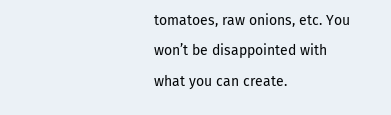tomatoes, raw onions, etc. You won’t be disappointed with what you can create.